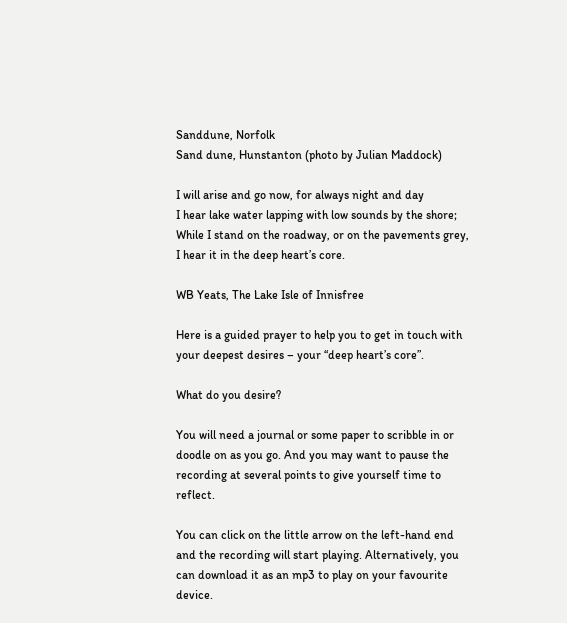Sanddune, Norfolk
Sand dune, Hunstanton (photo by Julian Maddock)

I will arise and go now, for always night and day
I hear lake water lapping with low sounds by the shore;
While I stand on the roadway, or on the pavements grey,
I hear it in the deep heart’s core.

WB Yeats, The Lake Isle of Innisfree

Here is a guided prayer to help you to get in touch with your deepest desires – your “deep heart’s core”.

What do you desire?

You will need a journal or some paper to scribble in or doodle on as you go. And you may want to pause the recording at several points to give yourself time to reflect.

You can click on the little arrow on the left-hand end and the recording will start playing. Alternatively, you can download it as an mp3 to play on your favourite device.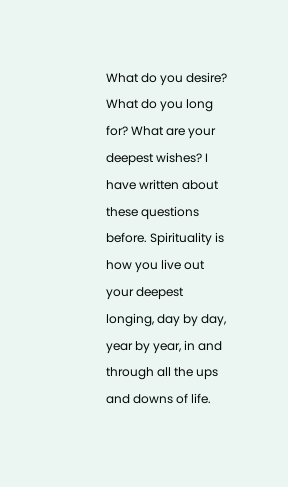What do you desire? What do you long for? What are your deepest wishes? I have written about these questions before. Spirituality is how you live out your deepest longing, day by day, year by year, in and through all the ups and downs of life.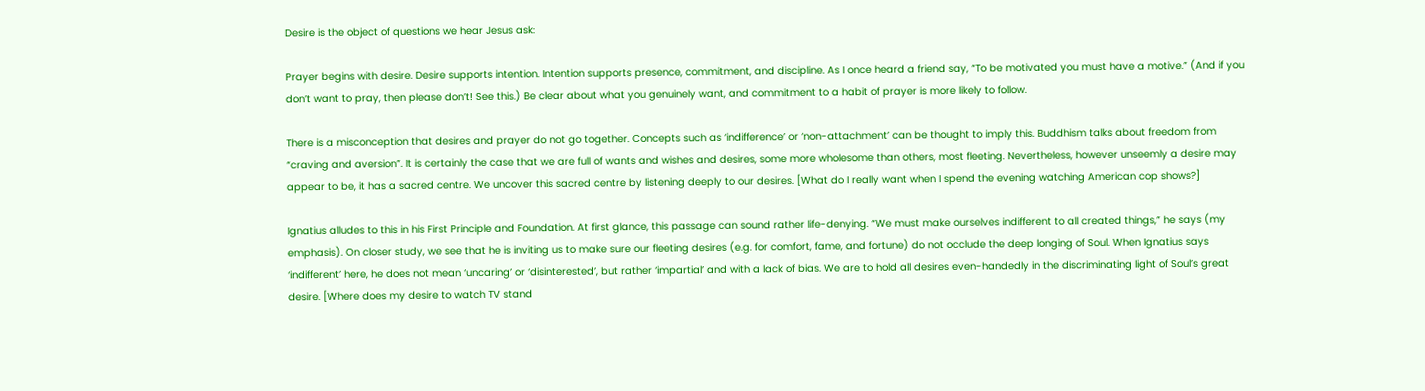Desire is the object of questions we hear Jesus ask:

Prayer begins with desire. Desire supports intention. Intention supports presence, commitment, and discipline. As I once heard a friend say, “To be motivated you must have a motive.” (And if you don’t want to pray, then please don’t! See this.) Be clear about what you genuinely want, and commitment to a habit of prayer is more likely to follow.

There is a misconception that desires and prayer do not go together. Concepts such as ‘indifference’ or ‘non-attachment’ can be thought to imply this. Buddhism talks about freedom from “craving and aversion”. It is certainly the case that we are full of wants and wishes and desires, some more wholesome than others, most fleeting. Nevertheless, however unseemly a desire may appear to be, it has a sacred centre. We uncover this sacred centre by listening deeply to our desires. [What do I really want when I spend the evening watching American cop shows?]

Ignatius alludes to this in his First Principle and Foundation. At first glance, this passage can sound rather life-denying. “We must make ourselves indifferent to all created things,” he says (my emphasis). On closer study, we see that he is inviting us to make sure our fleeting desires (e.g. for comfort, fame, and fortune) do not occlude the deep longing of Soul. When Ignatius says ‘indifferent’ here, he does not mean ‘uncaring’ or ‘disinterested’, but rather ‘impartial’ and with a lack of bias. We are to hold all desires even-handedly in the discriminating light of Soul’s great desire. [Where does my desire to watch TV stand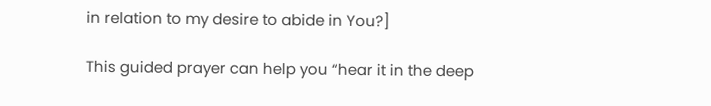in relation to my desire to abide in You?]

This guided prayer can help you “hear it in the deep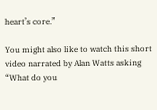heart’s core.”

You might also like to watch this short video narrated by Alan Watts asking “What do you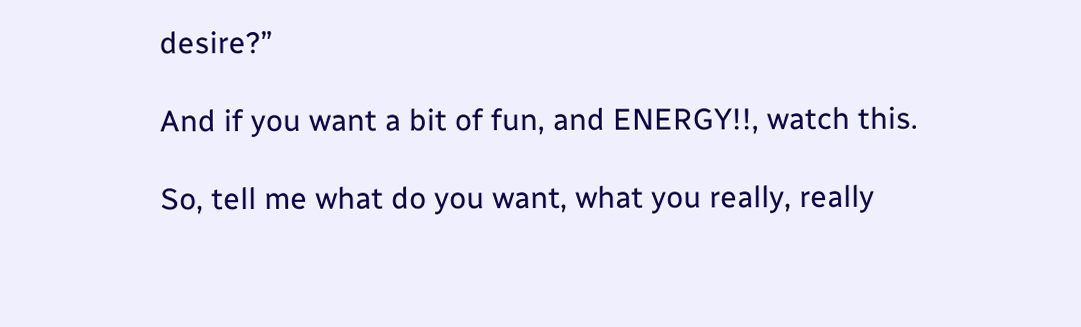desire?”

And if you want a bit of fun, and ENERGY!!, watch this.

So, tell me what do you want, what you really, really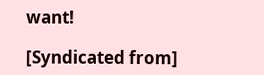want!

[Syndicated from]